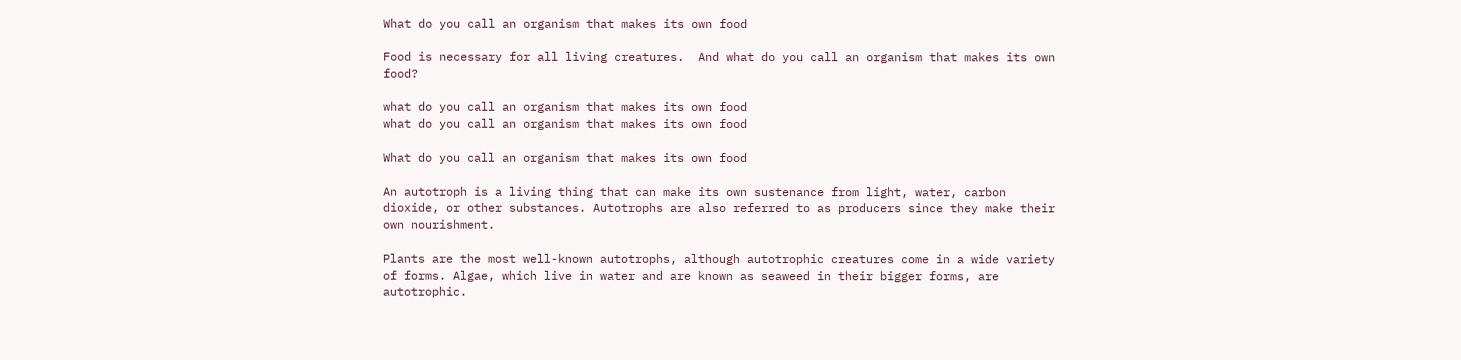What do you call an organism that makes its own food

Food is necessary for all living creatures.  And what do you call an organism that makes its own food?

what do you call an organism that makes its own food
what do you call an organism that makes its own food

What do you call an organism that makes its own food

An autotroph is a living thing that can make its own sustenance from light, water, carbon dioxide, or other substances. Autotrophs are also referred to as producers since they make their own nourishment.

Plants are the most well-known autotrophs, although autotrophic creatures come in a wide variety of forms. Algae, which live in water and are known as seaweed in their bigger forms, are autotrophic.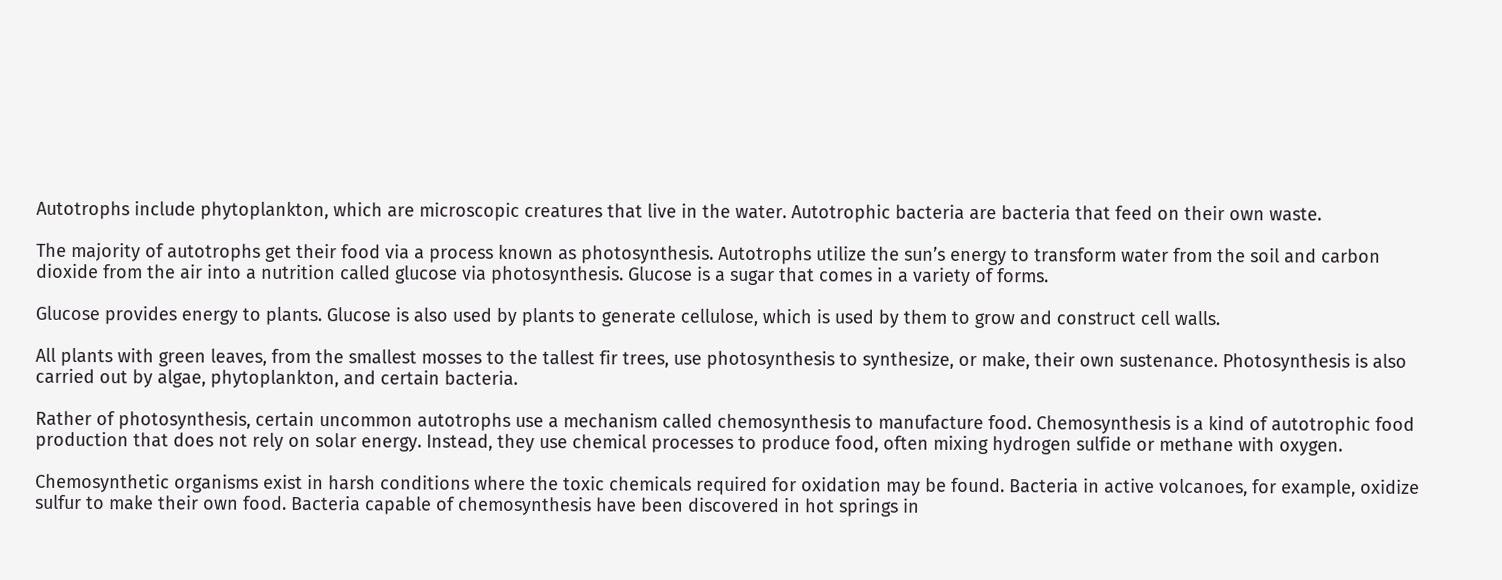Autotrophs include phytoplankton, which are microscopic creatures that live in the water. Autotrophic bacteria are bacteria that feed on their own waste.

The majority of autotrophs get their food via a process known as photosynthesis. Autotrophs utilize the sun’s energy to transform water from the soil and carbon dioxide from the air into a nutrition called glucose via photosynthesis. Glucose is a sugar that comes in a variety of forms.

Glucose provides energy to plants. Glucose is also used by plants to generate cellulose, which is used by them to grow and construct cell walls.

All plants with green leaves, from the smallest mosses to the tallest fir trees, use photosynthesis to synthesize, or make, their own sustenance. Photosynthesis is also carried out by algae, phytoplankton, and certain bacteria.

Rather of photosynthesis, certain uncommon autotrophs use a mechanism called chemosynthesis to manufacture food. Chemosynthesis is a kind of autotrophic food production that does not rely on solar energy. Instead, they use chemical processes to produce food, often mixing hydrogen sulfide or methane with oxygen.

Chemosynthetic organisms exist in harsh conditions where the toxic chemicals required for oxidation may be found. Bacteria in active volcanoes, for example, oxidize sulfur to make their own food. Bacteria capable of chemosynthesis have been discovered in hot springs in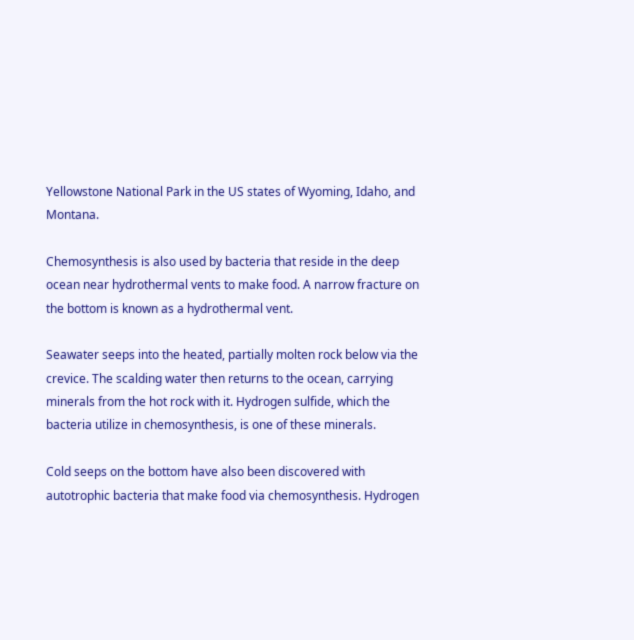Yellowstone National Park in the US states of Wyoming, Idaho, and Montana.

Chemosynthesis is also used by bacteria that reside in the deep ocean near hydrothermal vents to make food. A narrow fracture on the bottom is known as a hydrothermal vent.

Seawater seeps into the heated, partially molten rock below via the crevice. The scalding water then returns to the ocean, carrying minerals from the hot rock with it. Hydrogen sulfide, which the bacteria utilize in chemosynthesis, is one of these minerals.

Cold seeps on the bottom have also been discovered with autotrophic bacteria that make food via chemosynthesis. Hydrogen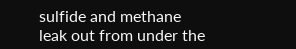sulfide and methane leak out from under the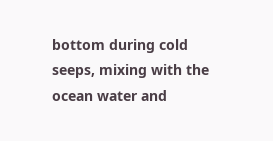bottom during cold seeps, mixing with the ocean water and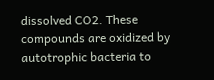dissolved CO2. These compounds are oxidized by autotrophic bacteria to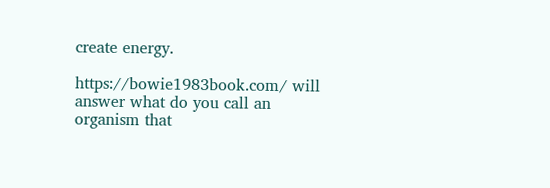create energy.

https://bowie1983book.com/ will answer what do you call an organism that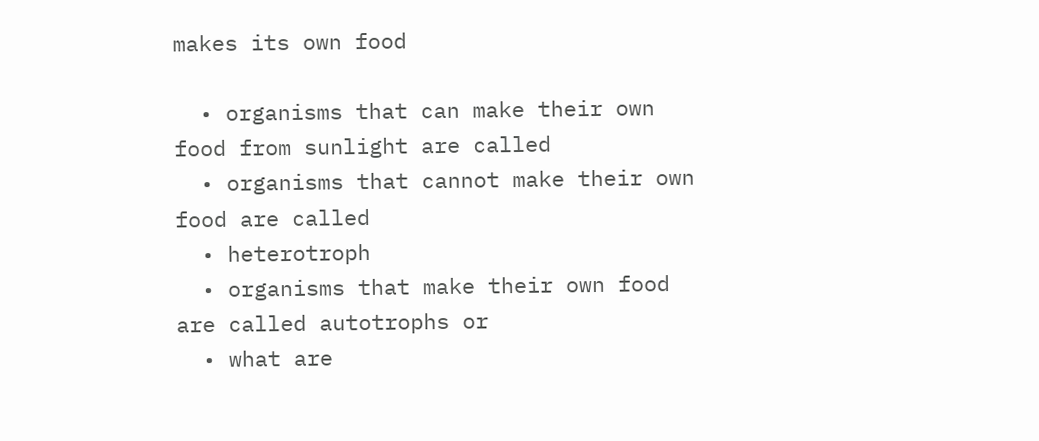makes its own food

  • organisms that can make their own food from sunlight are called
  • organisms that cannot make their own food are called
  • heterotroph
  • organisms that make their own food are called autotrophs or
  • what are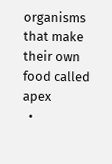organisms that make their own food called apex
  •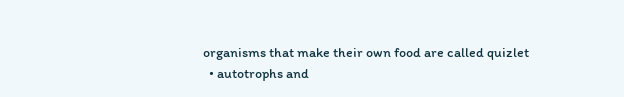organisms that make their own food are called quizlet
  • autotrophs and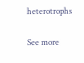heterotrophs

See more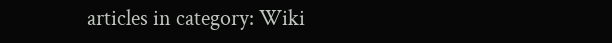articles in category: Wiki